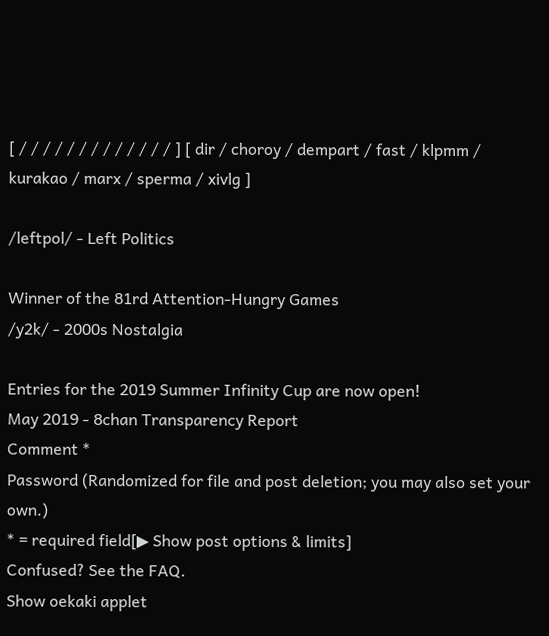[ / / / / / / / / / / / / / ] [ dir / choroy / dempart / fast / klpmm / kurakao / marx / sperma / xivlg ]

/leftpol/ - Left Politics

Winner of the 81rd Attention-Hungry Games
/y2k/ - 2000s Nostalgia

Entries for the 2019 Summer Infinity Cup are now open!
May 2019 - 8chan Transparency Report
Comment *
Password (Randomized for file and post deletion; you may also set your own.)
* = required field[▶ Show post options & limits]
Confused? See the FAQ.
Show oekaki applet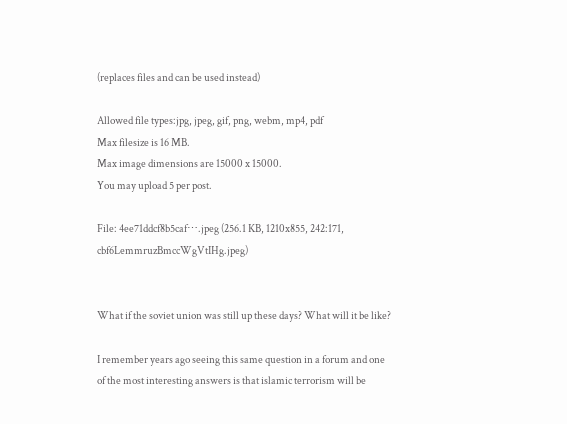(replaces files and can be used instead)

Allowed file types:jpg, jpeg, gif, png, webm, mp4, pdf
Max filesize is 16 MB.
Max image dimensions are 15000 x 15000.
You may upload 5 per post.

File: 4ee71ddcf8b5caf⋯.jpeg (256.1 KB, 1210x855, 242:171, cbf6LemmruzBmccWgVtIHg.jpeg)


What if the soviet union was still up these days? What will it be like?

I remember years ago seeing this same question in a forum and one of the most interesting answers is that islamic terrorism will be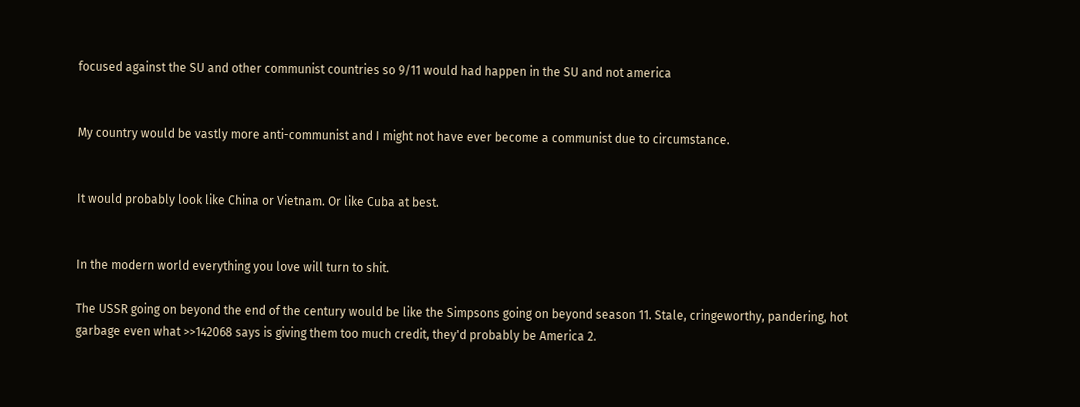focused against the SU and other communist countries so 9/11 would had happen in the SU and not america


My country would be vastly more anti-communist and I might not have ever become a communist due to circumstance.


It would probably look like China or Vietnam. Or like Cuba at best.


In the modern world everything you love will turn to shit.

The USSR going on beyond the end of the century would be like the Simpsons going on beyond season 11. Stale, cringeworthy, pandering, hot garbage even what >>142068 says is giving them too much credit, they'd probably be America 2.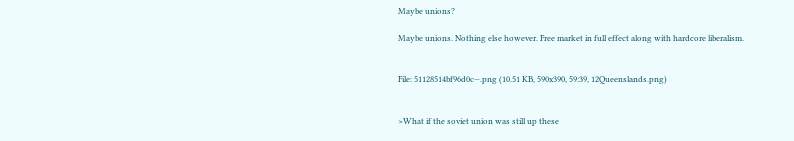Maybe unions?

Maybe unions. Nothing else however. Free market in full effect along with hardcore liberalism.


File: 51128514bf96d0c⋯.png (10.51 KB, 590x390, 59:39, 12Queenslands.png)


>What if the soviet union was still up these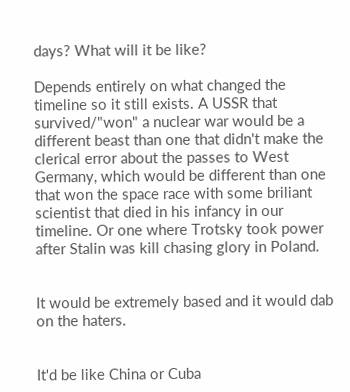days? What will it be like?

Depends entirely on what changed the timeline so it still exists. A USSR that survived/"won" a nuclear war would be a different beast than one that didn't make the clerical error about the passes to West Germany, which would be different than one that won the space race with some briliant scientist that died in his infancy in our timeline. Or one where Trotsky took power after Stalin was kill chasing glory in Poland.


It would be extremely based and it would dab on the haters.


It'd be like China or Cuba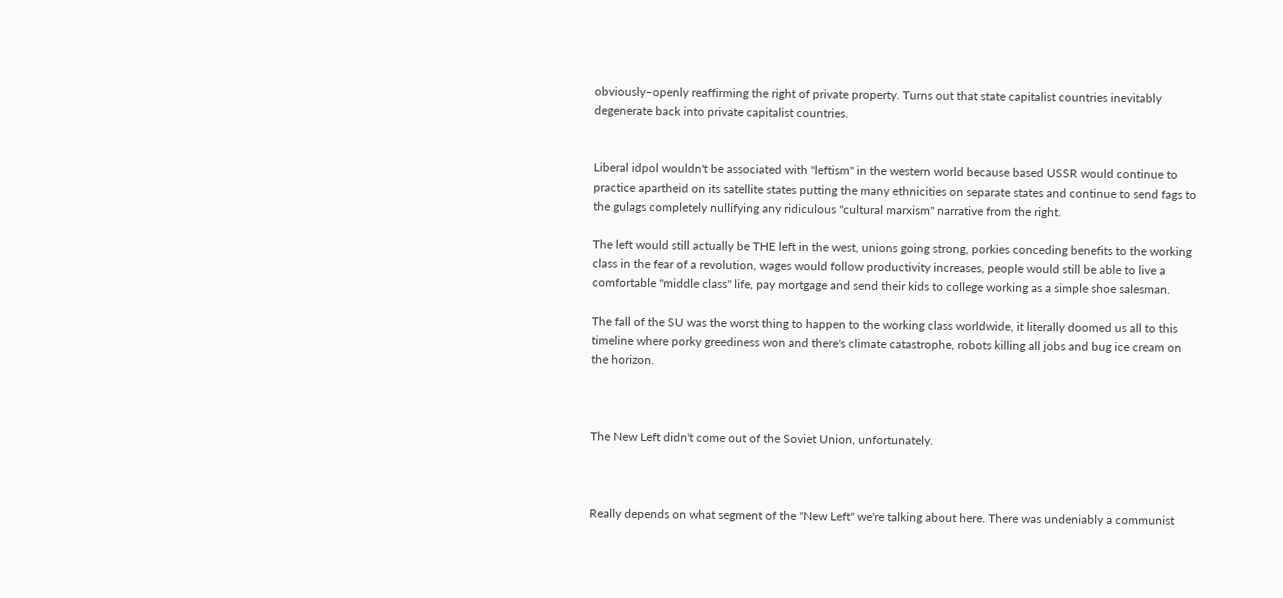obviously–openly reaffirming the right of private property. Turns out that state capitalist countries inevitably degenerate back into private capitalist countries.


Liberal idpol wouldn't be associated with "leftism" in the western world because based USSR would continue to practice apartheid on its satellite states putting the many ethnicities on separate states and continue to send fags to the gulags completely nullifying any ridiculous "cultural marxism" narrative from the right.

The left would still actually be THE left in the west, unions going strong, porkies conceding benefits to the working class in the fear of a revolution, wages would follow productivity increases, people would still be able to live a comfortable "middle class" life, pay mortgage and send their kids to college working as a simple shoe salesman.

The fall of the SU was the worst thing to happen to the working class worldwide, it literally doomed us all to this timeline where porky greediness won and there's climate catastrophe, robots killing all jobs and bug ice cream on the horizon.



The New Left didn't come out of the Soviet Union, unfortunately.



Really depends on what segment of the "New Left" we're talking about here. There was undeniably a communist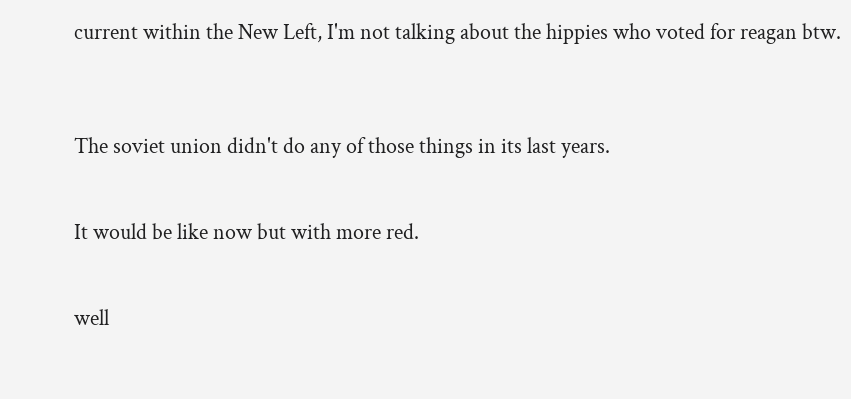current within the New Left, I'm not talking about the hippies who voted for reagan btw.



The soviet union didn't do any of those things in its last years.


It would be like now but with more red.


well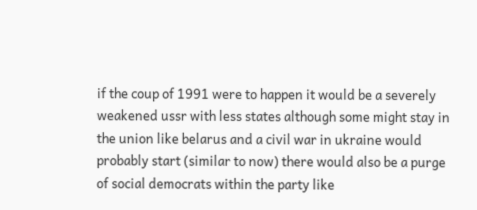if the coup of 1991 were to happen it would be a severely weakened ussr with less states although some might stay in the union like belarus and a civil war in ukraine would probably start (similar to now) there would also be a purge of social democrats within the party like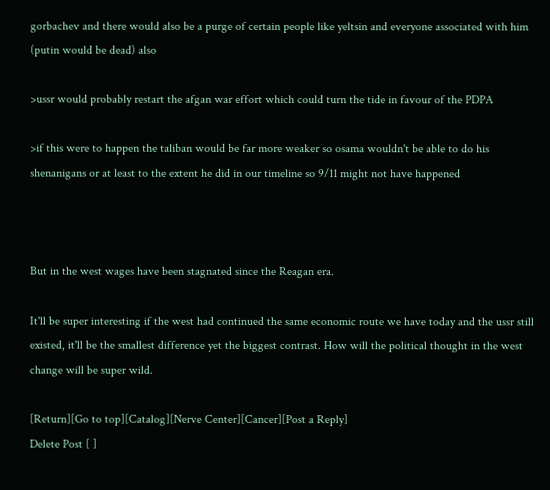gorbachev and there would also be a purge of certain people like yeltsin and everyone associated with him (putin would be dead) also

>ussr would probably restart the afgan war effort which could turn the tide in favour of the PDPA

>if this were to happen the taliban would be far more weaker so osama wouldn't be able to do his shenanigans or at least to the extent he did in our timeline so 9/11 might not have happened



But in the west wages have been stagnated since the Reagan era.

It'll be super interesting if the west had continued the same economic route we have today and the ussr still existed, it'll be the smallest difference yet the biggest contrast. How will the political thought in the west change will be super wild.

[Return][Go to top][Catalog][Nerve Center][Cancer][Post a Reply]
Delete Post [ ]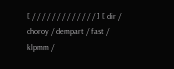[ / / / / / / / / / / / / / ] [ dir / choroy / dempart / fast / klpmm /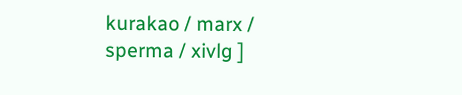kurakao / marx / sperma / xivlg ]